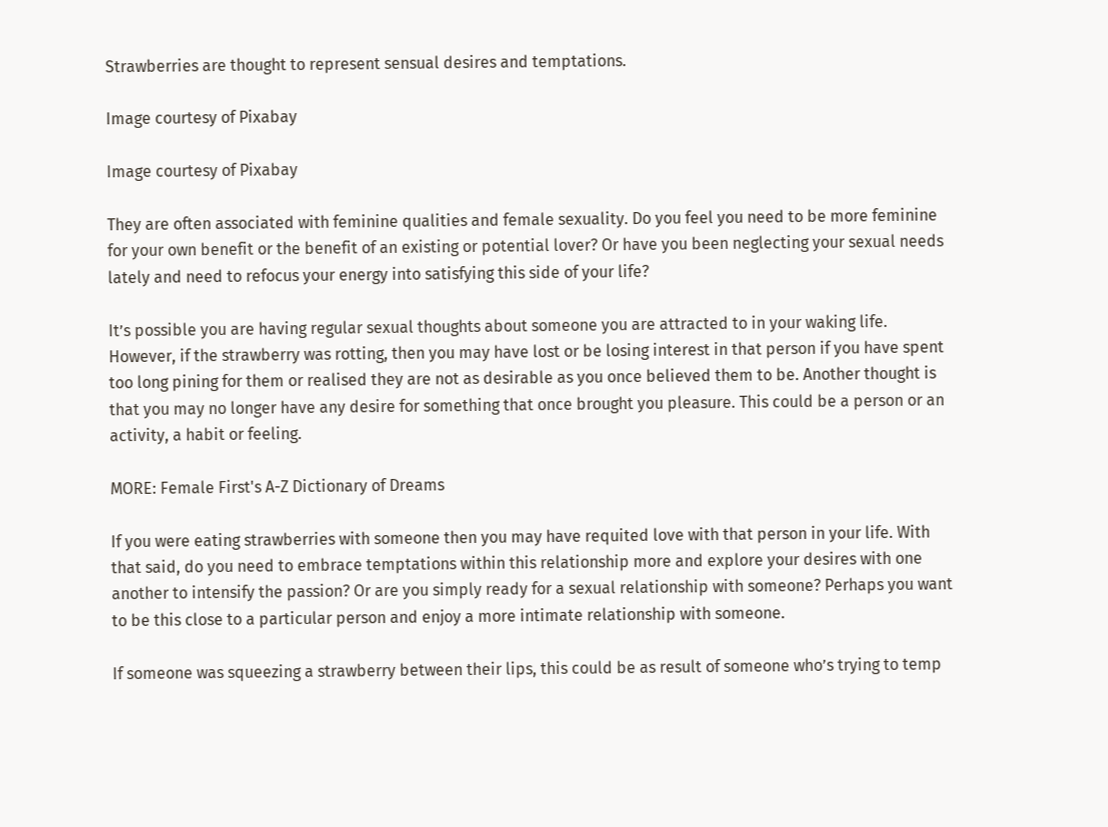Strawberries are thought to represent sensual desires and temptations.

Image courtesy of Pixabay

Image courtesy of Pixabay

They are often associated with feminine qualities and female sexuality. Do you feel you need to be more feminine for your own benefit or the benefit of an existing or potential lover? Or have you been neglecting your sexual needs lately and need to refocus your energy into satisfying this side of your life?

It’s possible you are having regular sexual thoughts about someone you are attracted to in your waking life. However, if the strawberry was rotting, then you may have lost or be losing interest in that person if you have spent too long pining for them or realised they are not as desirable as you once believed them to be. Another thought is that you may no longer have any desire for something that once brought you pleasure. This could be a person or an activity, a habit or feeling.

MORE: Female First's A-Z Dictionary of Dreams

If you were eating strawberries with someone then you may have requited love with that person in your life. With that said, do you need to embrace temptations within this relationship more and explore your desires with one another to intensify the passion? Or are you simply ready for a sexual relationship with someone? Perhaps you want to be this close to a particular person and enjoy a more intimate relationship with someone.

If someone was squeezing a strawberry between their lips, this could be as result of someone who’s trying to temp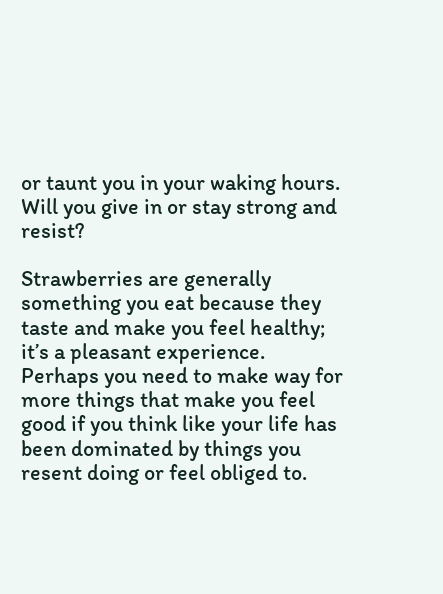or taunt you in your waking hours. Will you give in or stay strong and resist?

Strawberries are generally something you eat because they taste and make you feel healthy; it’s a pleasant experience. Perhaps you need to make way for more things that make you feel good if you think like your life has been dominated by things you resent doing or feel obliged to.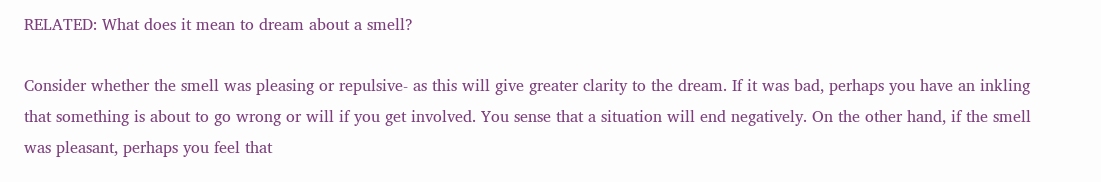RELATED: What does it mean to dream about a smell?

Consider whether the smell was pleasing or repulsive- as this will give greater clarity to the dream. If it was bad, perhaps you have an inkling that something is about to go wrong or will if you get involved. You sense that a situation will end negatively. On the other hand, if the smell was pleasant, perhaps you feel that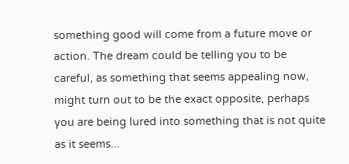something good will come from a future move or action. The dream could be telling you to be careful, as something that seems appealing now, might turn out to be the exact opposite, perhaps you are being lured into something that is not quite as it seems...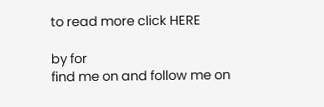to read more click HERE

by for
find me on and follow me on